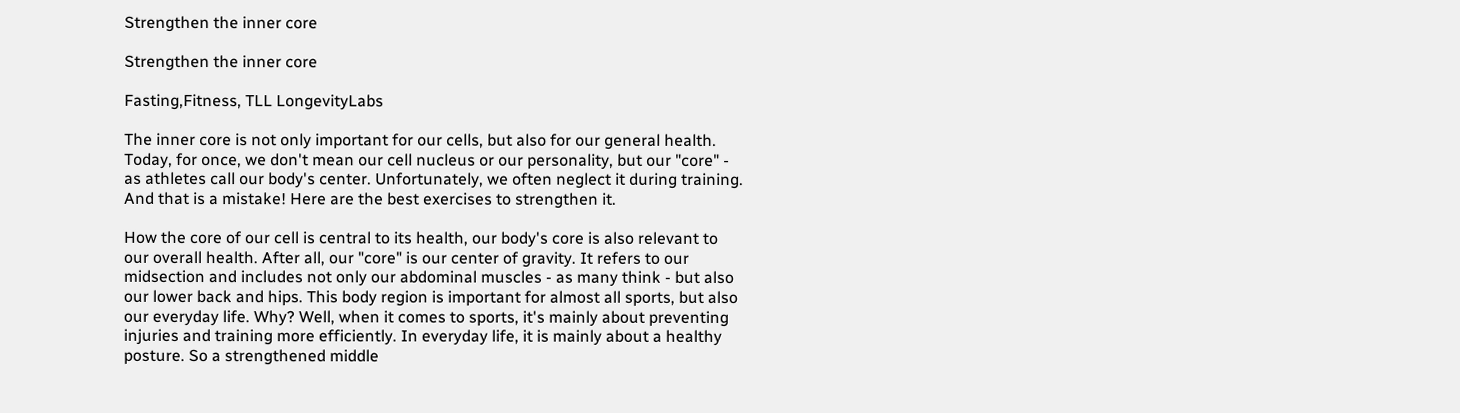Strengthen the inner core

Strengthen the inner core

Fasting,Fitness, TLL LongevityLabs

The inner core is not only important for our cells, but also for our general health. Today, for once, we don't mean our cell nucleus or our personality, but our "core" - as athletes call our body's center. Unfortunately, we often neglect it during training. And that is a mistake! Here are the best exercises to strengthen it.

How the core of our cell is central to its health, our body's core is also relevant to our overall health. After all, our "core" is our center of gravity. It refers to our midsection and includes not only our abdominal muscles - as many think - but also our lower back and hips. This body region is important for almost all sports, but also our everyday life. Why? Well, when it comes to sports, it's mainly about preventing injuries and training more efficiently. In everyday life, it is mainly about a healthy posture. So a strengthened middle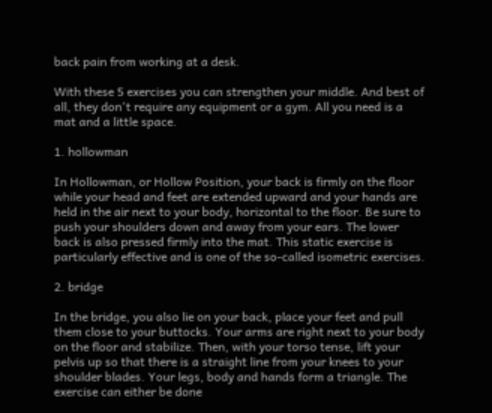back pain from working at a desk.

With these 5 exercises you can strengthen your middle. And best of all, they don't require any equipment or a gym. All you need is a mat and a little space.

1. hollowman

In Hollowman, or Hollow Position, your back is firmly on the floor while your head and feet are extended upward and your hands are held in the air next to your body, horizontal to the floor. Be sure to push your shoulders down and away from your ears. The lower back is also pressed firmly into the mat. This static exercise is particularly effective and is one of the so-called isometric exercises.

2. bridge

In the bridge, you also lie on your back, place your feet and pull them close to your buttocks. Your arms are right next to your body on the floor and stabilize. Then, with your torso tense, lift your pelvis up so that there is a straight line from your knees to your shoulder blades. Your legs, body and hands form a triangle. The exercise can either be done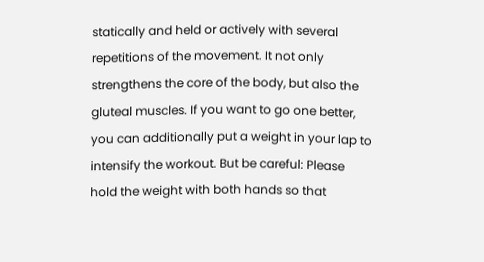statically and held or actively with several repetitions of the movement. It not only strengthens the core of the body, but also the gluteal muscles. If you want to go one better, you can additionally put a weight in your lap to intensify the workout. But be careful: Please hold the weight with both hands so that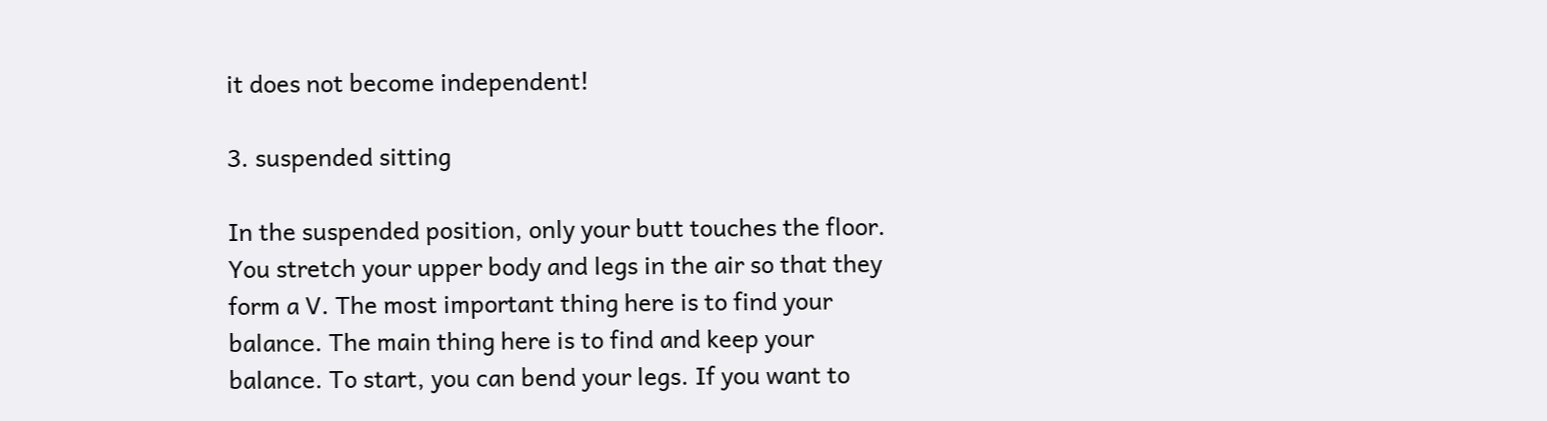it does not become independent!

3. suspended sitting

In the suspended position, only your butt touches the floor. You stretch your upper body and legs in the air so that they form a V. The most important thing here is to find your balance. The main thing here is to find and keep your balance. To start, you can bend your legs. If you want to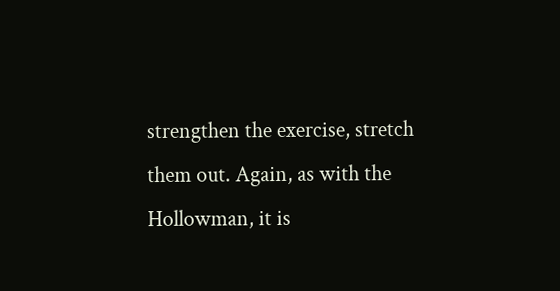strengthen the exercise, stretch them out. Again, as with the Hollowman, it is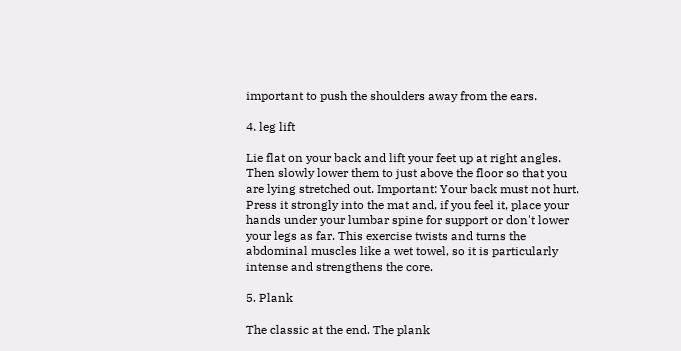important to push the shoulders away from the ears.

4. leg lift

Lie flat on your back and lift your feet up at right angles. Then slowly lower them to just above the floor so that you are lying stretched out. Important: Your back must not hurt. Press it strongly into the mat and, if you feel it, place your hands under your lumbar spine for support or don't lower your legs as far. This exercise twists and turns the abdominal muscles like a wet towel, so it is particularly intense and strengthens the core.

5. Plank

The classic at the end. The plank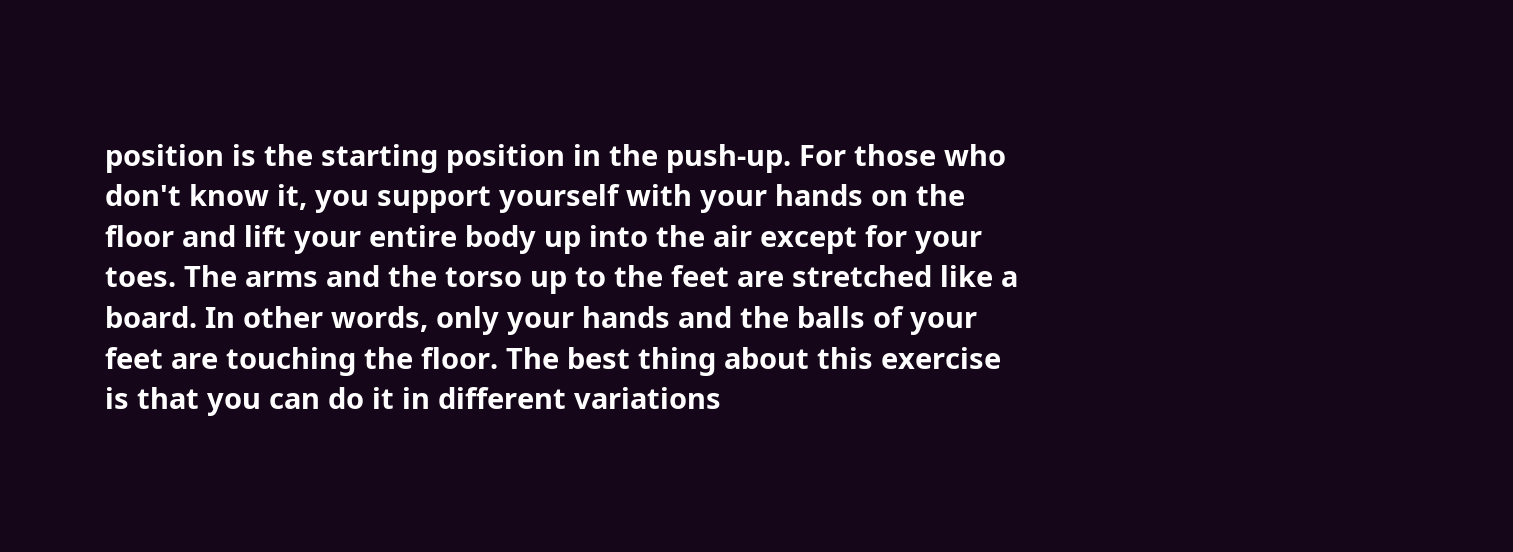position is the starting position in the push-up. For those who don't know it, you support yourself with your hands on the floor and lift your entire body up into the air except for your toes. The arms and the torso up to the feet are stretched like a board. In other words, only your hands and the balls of your feet are touching the floor. The best thing about this exercise is that you can do it in different variations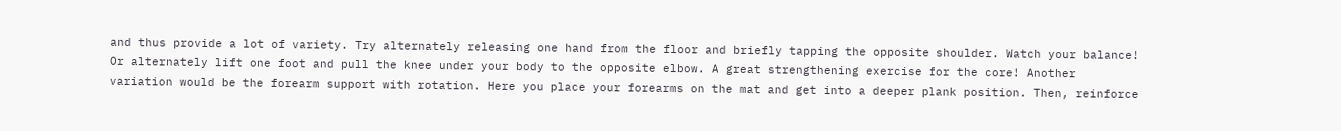and thus provide a lot of variety. Try alternately releasing one hand from the floor and briefly tapping the opposite shoulder. Watch your balance! Or alternately lift one foot and pull the knee under your body to the opposite elbow. A great strengthening exercise for the core! Another variation would be the forearm support with rotation. Here you place your forearms on the mat and get into a deeper plank position. Then, reinforce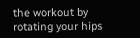the workout by rotating your hips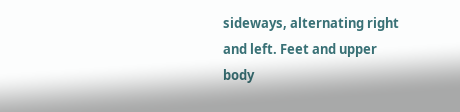sideways, alternating right and left. Feet and upper body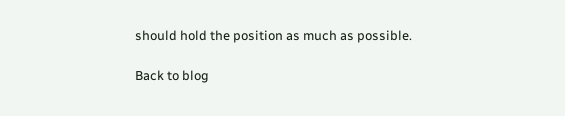should hold the position as much as possible.

Back to blog